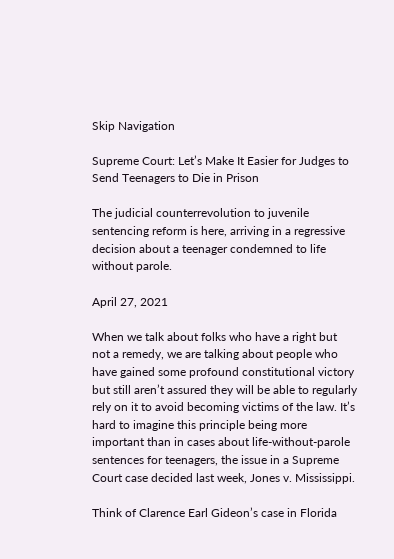Skip Navigation

Supreme Court: Let’s Make It Easier for Judges to Send Teenagers to Die in Prison

The judicial counterrevolution to juvenile sentencing reform is here, arriving in a regressive decision about a teenager condemned to life without parole.

April 27, 2021

When we talk about folks who have a right but not a remedy, we are talking about people who have gained some profound constitutional victory but still aren’t assured they will be able to regularly rely on it to avoid becoming victims of the law. It’s hard to imagine this principle being more important than in cases about life-without-parole sentences for teenagers, the issue in a Supreme Court case decided last week, Jones v. Mississippi.

Think of Clarence Earl Gideon’s case in Florida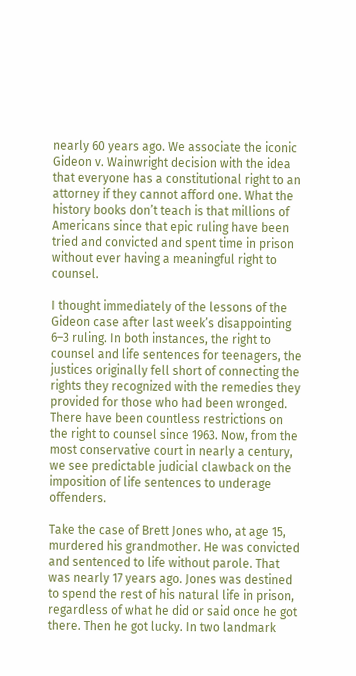nearly 60 years ago. We associate the iconic Gideon v. Wainwright decision with the idea that everyone has a constitutional right to an attorney if they cannot afford one. What the history books don’t teach is that millions of Americans since that epic ruling have been tried and convicted and spent time in prison without ever having a meaningful right to counsel.

I thought immediately of the lessons of the Gideon case after last week’s disappointing 6–3 ruling. In both instances, the right to counsel and life sentences for teenagers, the justices originally fell short of connecting the rights they recognized with the remedies they provided for those who had been wronged. There have been countless restrictions on the right to counsel since 1963. Now, from the most conservative court in nearly a century, we see predictable judicial clawback on the imposition of life sentences to underage offenders.

Take the case of Brett Jones who, at age 15, murdered his grandmother. He was convicted and sentenced to life without parole. That was nearly 17 years ago. Jones was destined to spend the rest of his natural life in prison, regardless of what he did or said once he got there. Then he got lucky. In two landmark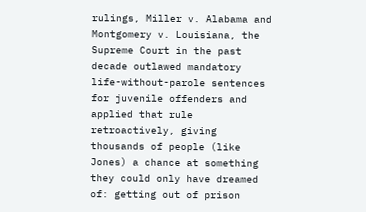rulings, Miller v. Alabama and Montgomery v. Louisiana, the Supreme Court in the past decade outlawed mandatory life-without-parole sentences for juvenile offenders and applied that rule retroactively, giving thousands of people (like Jones) a chance at something they could only have dreamed of: getting out of prison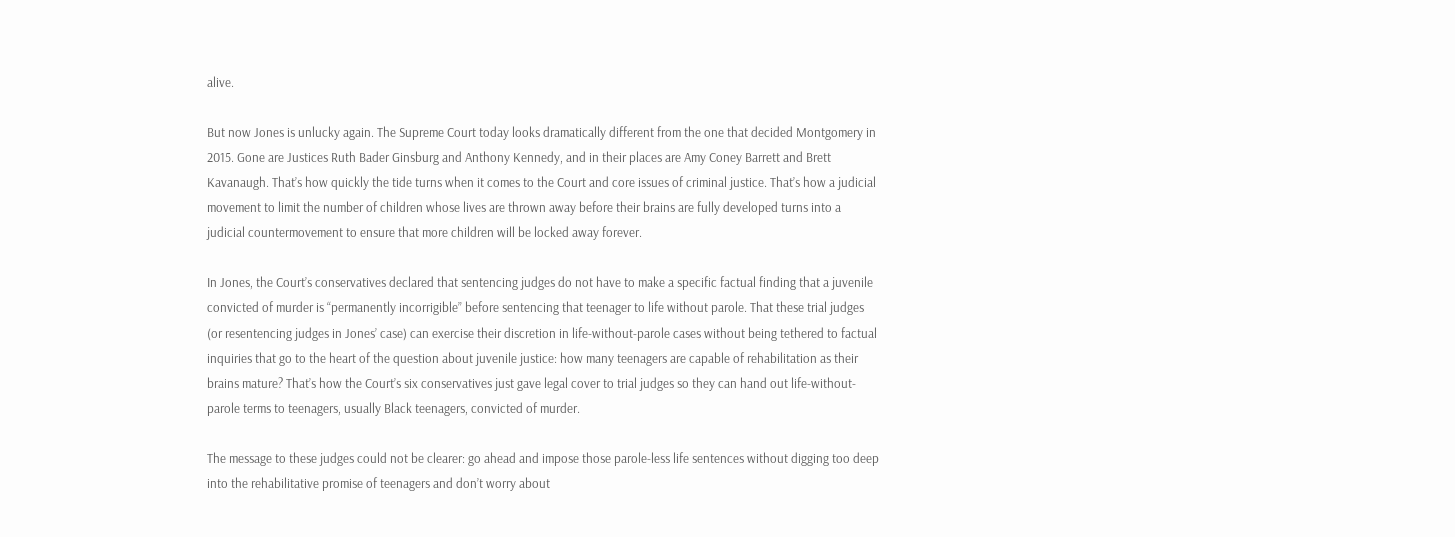alive.

But now Jones is unlucky again. The Supreme Court today looks dramatically different from the one that decided Montgomery in 2015. Gone are Justices Ruth Bader Ginsburg and Anthony Kennedy, and in their places are Amy Coney Barrett and Brett Kavanaugh. That’s how quickly the tide turns when it comes to the Court and core issues of criminal justice. That’s how a judicial movement to limit the number of children whose lives are thrown away before their brains are fully developed turns into a judicial countermovement to ensure that more children will be locked away forever.

In Jones, the Court’s conservatives declared that sentencing judges do not have to make a specific factual finding that a juvenile convicted of murder is “permanently incorrigible” before sentencing that teenager to life without parole. That these trial judges (or resentencing judges in Jones’ case) can exercise their discretion in life-without-parole cases without being tethered to factual inquiries that go to the heart of the question about juvenile justice: how many teenagers are capable of rehabilitation as their brains mature? That’s how the Court’s six conservatives just gave legal cover to trial judges so they can hand out life-without-parole terms to teenagers, usually Black teenagers, convicted of murder.

The message to these judges could not be clearer: go ahead and impose those parole-less life sentences without digging too deep into the rehabilitative promise of teenagers and don’t worry about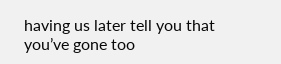having us later tell you that you’ve gone too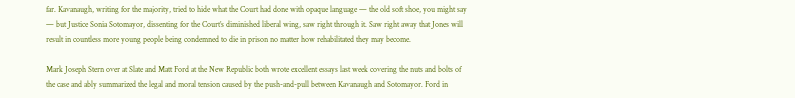far. Kavanaugh, writing for the majority, tried to hide what the Court had done with opaque language — the old soft shoe, you might say — but Justice Sonia Sotomayor, dissenting for the Court’s diminished liberal wing, saw right through it. Saw right away that Jones will result in countless more young people being condemned to die in prison no matter how rehabilitated they may become.

Mark Joseph Stern over at Slate and Matt Ford at the New Republic both wrote excellent essays last week covering the nuts and bolts of the case and ably summarized the legal and moral tension caused by the push-and-pull between Kavanaugh and Sotomayor. Ford in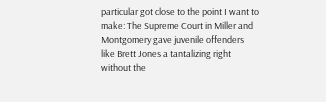particular got close to the point I want to make: The Supreme Court in Miller and Montgomery gave juvenile offenders like Brett Jones a tantalizing right without the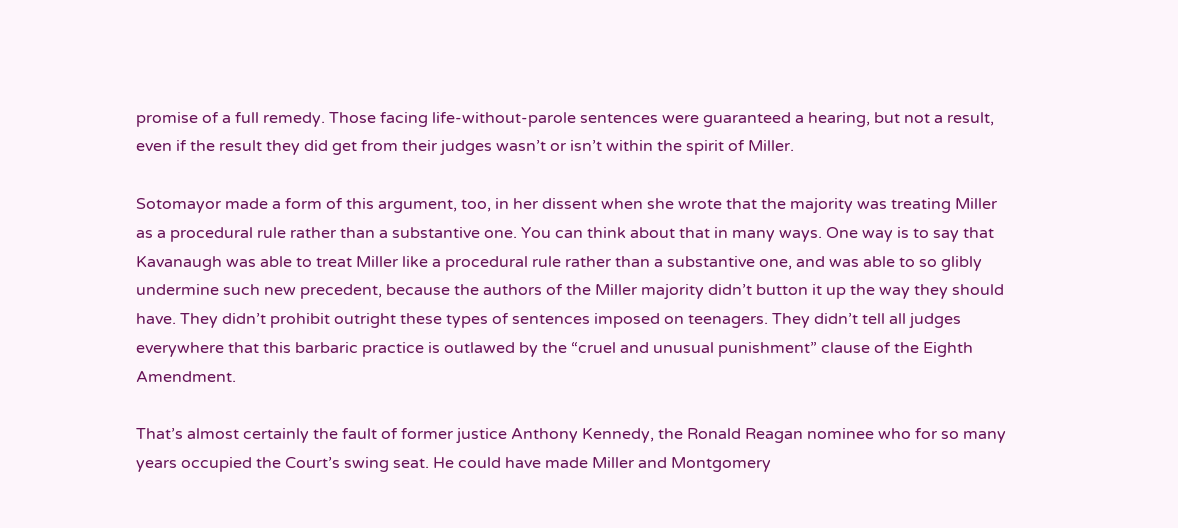promise of a full remedy. Those facing life-without-parole sentences were guaranteed a hearing, but not a result, even if the result they did get from their judges wasn’t or isn’t within the spirit of Miller.

Sotomayor made a form of this argument, too, in her dissent when she wrote that the majority was treating Miller as a procedural rule rather than a substantive one. You can think about that in many ways. One way is to say that Kavanaugh was able to treat Miller like a procedural rule rather than a substantive one, and was able to so glibly undermine such new precedent, because the authors of the Miller majority didn’t button it up the way they should have. They didn’t prohibit outright these types of sentences imposed on teenagers. They didn’t tell all judges everywhere that this barbaric practice is outlawed by the “cruel and unusual punishment” clause of the Eighth Amendment.

That’s almost certainly the fault of former justice Anthony Kennedy, the Ronald Reagan nominee who for so many years occupied the Court’s swing seat. He could have made Miller and Montgomery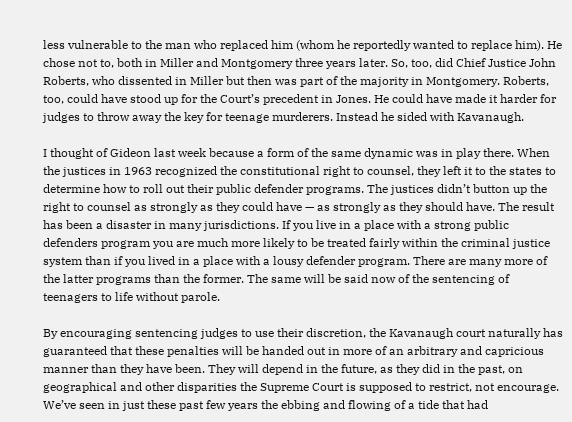less vulnerable to the man who replaced him (whom he reportedly wanted to replace him). He chose not to, both in Miller and Montgomery three years later. So, too, did Chief Justice John Roberts, who dissented in Miller but then was part of the majority in Montgomery. Roberts, too, could have stood up for the Court’s precedent in Jones. He could have made it harder for judges to throw away the key for teenage murderers. Instead he sided with Kavanaugh.

I thought of Gideon last week because a form of the same dynamic was in play there. When the justices in 1963 recognized the constitutional right to counsel, they left it to the states to determine how to roll out their public defender programs. The justices didn’t button up the right to counsel as strongly as they could have — as strongly as they should have. The result has been a disaster in many jurisdictions. If you live in a place with a strong public defenders program you are much more likely to be treated fairly within the criminal justice system than if you lived in a place with a lousy defender program. There are many more of the latter programs than the former. The same will be said now of the sentencing of teenagers to life without parole.

By encouraging sentencing judges to use their discretion, the Kavanaugh court naturally has guaranteed that these penalties will be handed out in more of an arbitrary and capricious manner than they have been. They will depend in the future, as they did in the past, on geographical and other disparities the Supreme Court is supposed to restrict, not encourage. We’ve seen in just these past few years the ebbing and flowing of a tide that had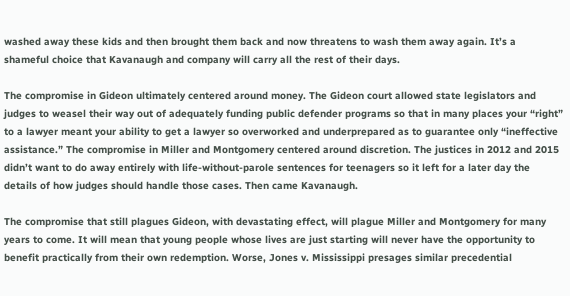washed away these kids and then brought them back and now threatens to wash them away again. It’s a shameful choice that Kavanaugh and company will carry all the rest of their days.

The compromise in Gideon ultimately centered around money. The Gideon court allowed state legislators and judges to weasel their way out of adequately funding public defender programs so that in many places your “right” to a lawyer meant your ability to get a lawyer so overworked and underprepared as to guarantee only “ineffective assistance.” The compromise in Miller and Montgomery centered around discretion. The justices in 2012 and 2015 didn’t want to do away entirely with life-without-parole sentences for teenagers so it left for a later day the details of how judges should handle those cases. Then came Kavanaugh.

The compromise that still plagues Gideon, with devastating effect, will plague Miller and Montgomery for many years to come. It will mean that young people whose lives are just starting will never have the opportunity to benefit practically from their own redemption. Worse, Jones v. Mississippi presages similar precedential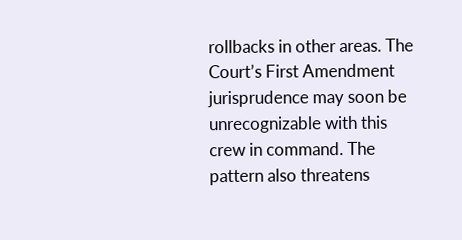rollbacks in other areas. The Court’s First Amendment jurisprudence may soon be unrecognizable with this crew in command. The pattern also threatens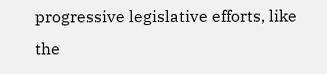progressive legislative efforts, like the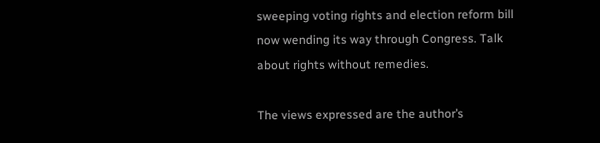sweeping voting rights and election reform bill now wending its way through Congress. Talk about rights without remedies.

The views expressed are the author’s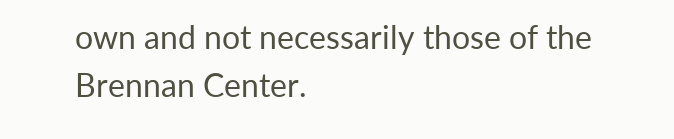own and not necessarily those of the Brennan Center.